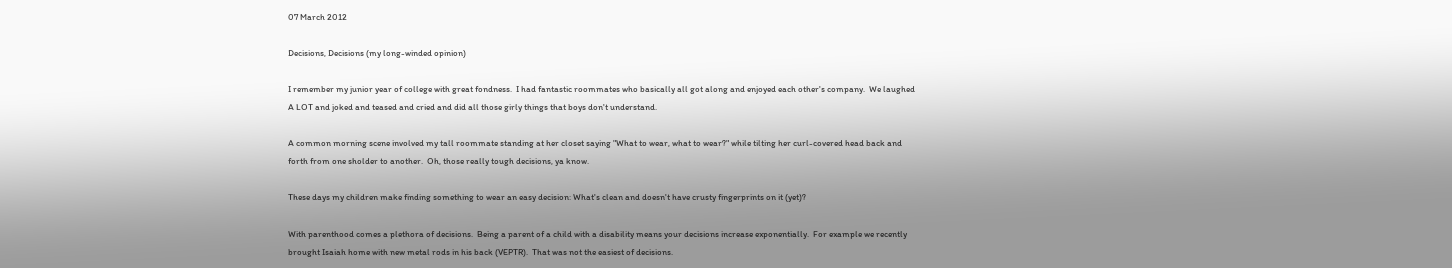07 March 2012

Decisions, Decisions (my long-winded opinion)

I remember my junior year of college with great fondness.  I had fantastic roommates who basically all got along and enjoyed each other's company.  We laughed A LOT and joked and teased and cried and did all those girly things that boys don't understand.

A common morning scene involved my tall roommate standing at her closet saying "What to wear, what to wear?" while tilting her curl-covered head back and forth from one sholder to another.  Oh, those really tough decisions, ya know.

These days my children make finding something to wear an easy decision: What's clean and doesn't have crusty fingerprints on it (yet)?

With parenthood comes a plethora of decisions.  Being a parent of a child with a disability means your decisions increase exponentially.  For example we recently brought Isaiah home with new metal rods in his back (VEPTR).  That was not the easiest of decisions.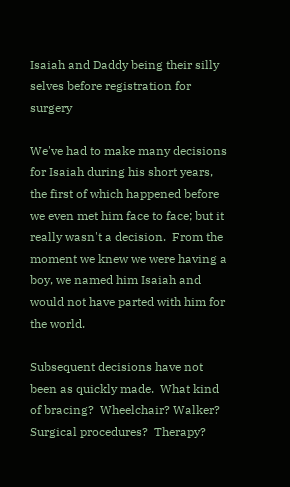Isaiah and Daddy being their silly selves before registration for surgery

We've had to make many decisions for Isaiah during his short years, the first of which happened before we even met him face to face; but it really wasn't a decision.  From the moment we knew we were having a boy, we named him Isaiah and would not have parted with him for the world.

Subsequent decisions have not been as quickly made.  What kind of bracing?  Wheelchair? Walker? Surgical procedures?  Therapy?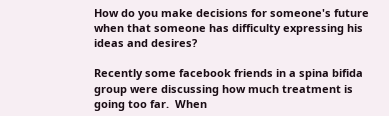How do you make decisions for someone's future when that someone has difficulty expressing his ideas and desires?

Recently some facebook friends in a spina bifida group were discussing how much treatment is going too far.  When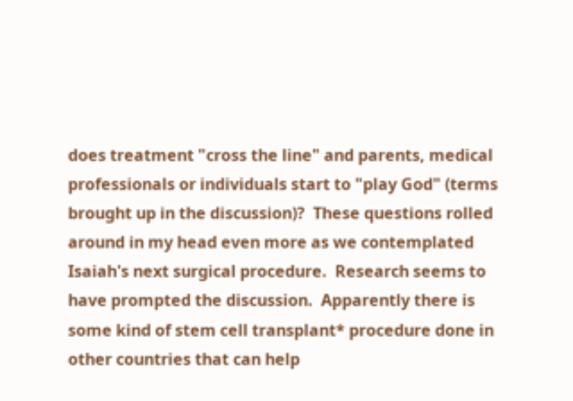does treatment "cross the line" and parents, medical professionals or individuals start to "play God" (terms brought up in the discussion)?  These questions rolled around in my head even more as we contemplated Isaiah's next surgical procedure.  Research seems to have prompted the discussion.  Apparently there is some kind of stem cell transplant* procedure done in other countries that can help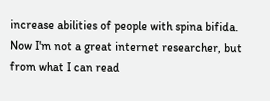increase abilities of people with spina bifida.  Now I'm not a great internet researcher, but from what I can read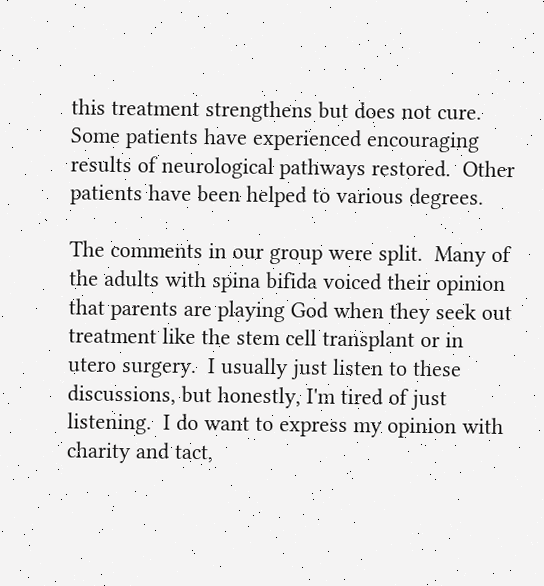this treatment strengthens but does not cure.  Some patients have experienced encouraging results of neurological pathways restored.  Other patients have been helped to various degrees.

The comments in our group were split.  Many of the adults with spina bifida voiced their opinion that parents are playing God when they seek out treatment like the stem cell transplant or in utero surgery.  I usually just listen to these discussions, but honestly, I'm tired of just listening.  I do want to express my opinion with charity and tact,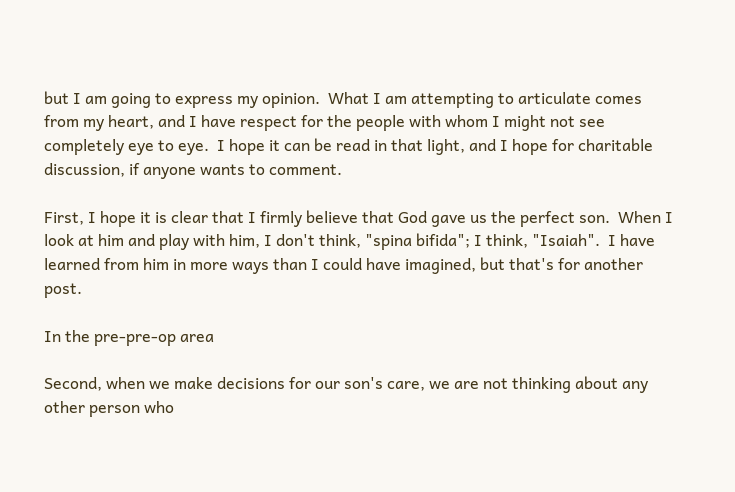but I am going to express my opinion.  What I am attempting to articulate comes from my heart, and I have respect for the people with whom I might not see completely eye to eye.  I hope it can be read in that light, and I hope for charitable discussion, if anyone wants to comment.

First, I hope it is clear that I firmly believe that God gave us the perfect son.  When I look at him and play with him, I don't think, "spina bifida"; I think, "Isaiah".  I have learned from him in more ways than I could have imagined, but that's for another post.

In the pre-pre-op area

Second, when we make decisions for our son's care, we are not thinking about any other person who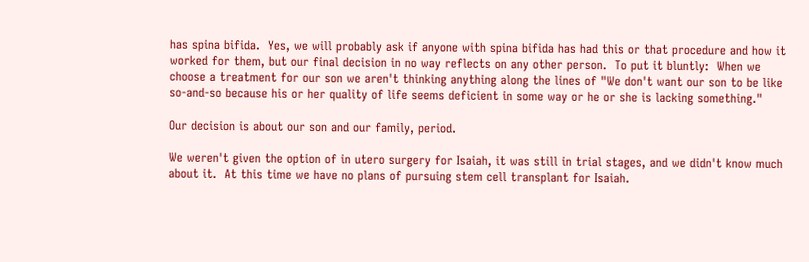has spina bifida.  Yes, we will probably ask if anyone with spina bifida has had this or that procedure and how it worked for them, but our final decision in no way reflects on any other person.  To put it bluntly:  When we choose a treatment for our son we aren't thinking anything along the lines of "We don't want our son to be like so-and-so because his or her quality of life seems deficient in some way or he or she is lacking something."

Our decision is about our son and our family, period.

We weren't given the option of in utero surgery for Isaiah, it was still in trial stages, and we didn't know much about it.  At this time we have no plans of pursuing stem cell transplant for Isaiah.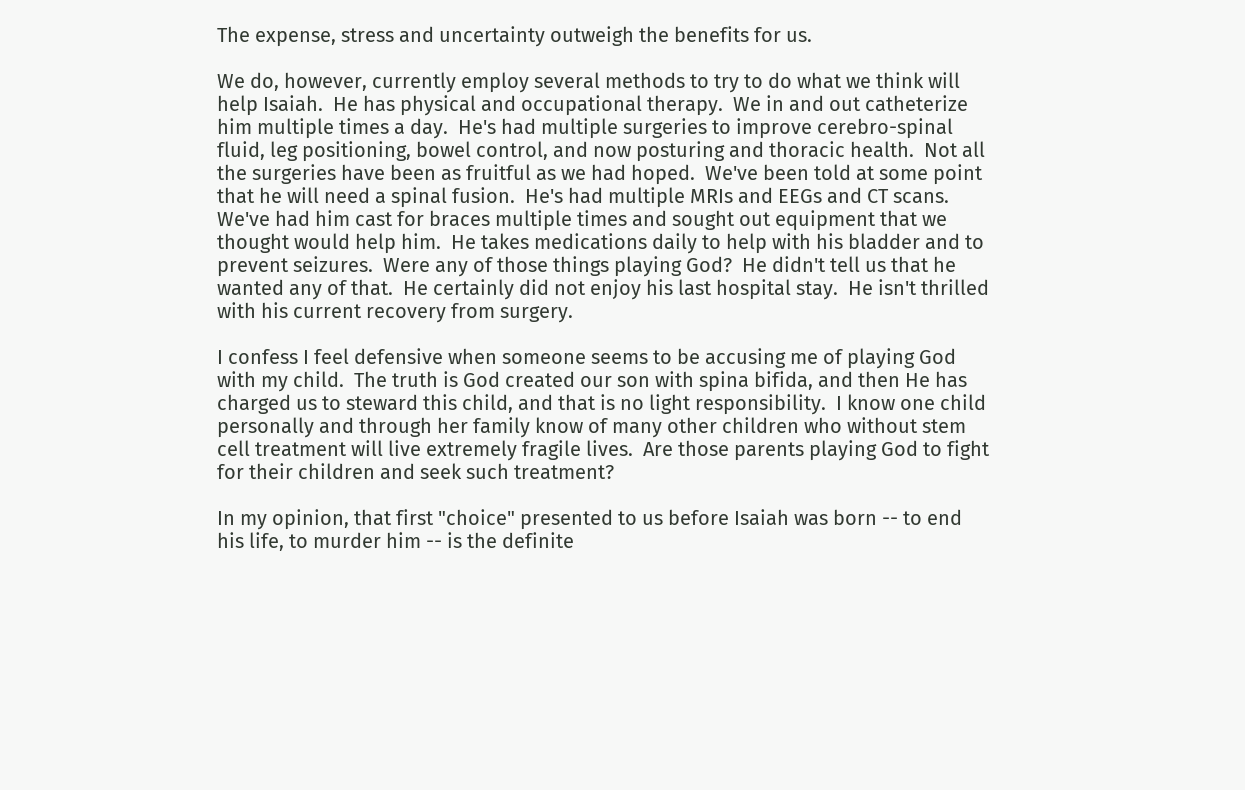The expense, stress and uncertainty outweigh the benefits for us.

We do, however, currently employ several methods to try to do what we think will help Isaiah.  He has physical and occupational therapy.  We in and out catheterize him multiple times a day.  He's had multiple surgeries to improve cerebro-spinal fluid, leg positioning, bowel control, and now posturing and thoracic health.  Not all the surgeries have been as fruitful as we had hoped.  We've been told at some point that he will need a spinal fusion.  He's had multiple MRIs and EEGs and CT scans.  We've had him cast for braces multiple times and sought out equipment that we thought would help him.  He takes medications daily to help with his bladder and to prevent seizures.  Were any of those things playing God?  He didn't tell us that he wanted any of that.  He certainly did not enjoy his last hospital stay.  He isn't thrilled with his current recovery from surgery.

I confess I feel defensive when someone seems to be accusing me of playing God with my child.  The truth is God created our son with spina bifida, and then He has charged us to steward this child, and that is no light responsibility.  I know one child personally and through her family know of many other children who without stem cell treatment will live extremely fragile lives.  Are those parents playing God to fight for their children and seek such treatment?

In my opinion, that first "choice" presented to us before Isaiah was born -- to end his life, to murder him -- is the definite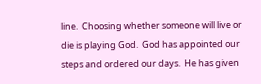line.  Choosing whether someone will live or die is playing God.  God has appointed our steps and ordered our days.  He has given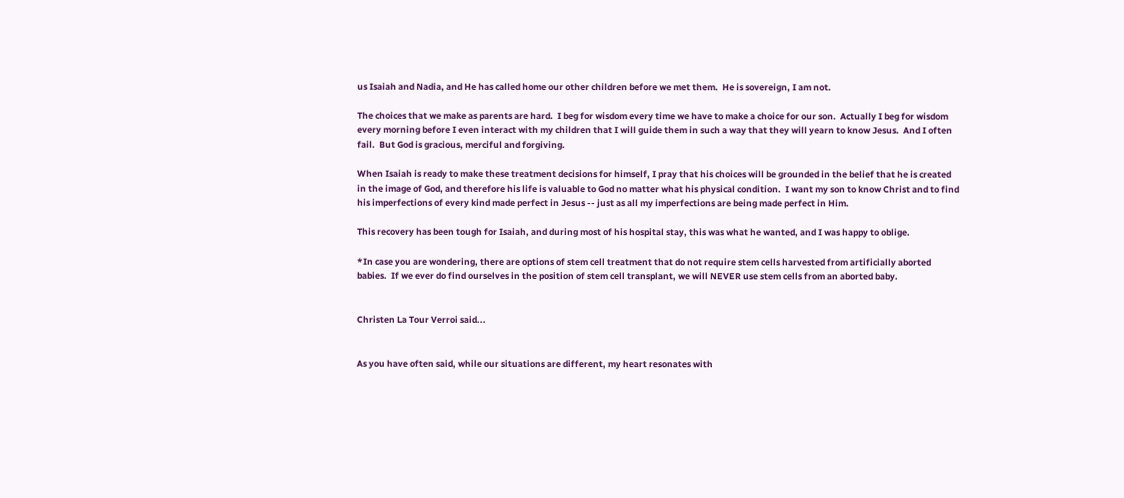us Isaiah and Nadia, and He has called home our other children before we met them.  He is sovereign, I am not.

The choices that we make as parents are hard.  I beg for wisdom every time we have to make a choice for our son.  Actually I beg for wisdom every morning before I even interact with my children that I will guide them in such a way that they will yearn to know Jesus.  And I often fail.  But God is gracious, merciful and forgiving.

When Isaiah is ready to make these treatment decisions for himself, I pray that his choices will be grounded in the belief that he is created in the image of God, and therefore his life is valuable to God no matter what his physical condition.  I want my son to know Christ and to find his imperfections of every kind made perfect in Jesus -- just as all my imperfections are being made perfect in Him.

This recovery has been tough for Isaiah, and during most of his hospital stay, this was what he wanted, and I was happy to oblige.

*In case you are wondering, there are options of stem cell treatment that do not require stem cells harvested from artificially aborted babies.  If we ever do find ourselves in the position of stem cell transplant, we will NEVER use stem cells from an aborted baby.


Christen La Tour Verroi said...


As you have often said, while our situations are different, my heart resonates with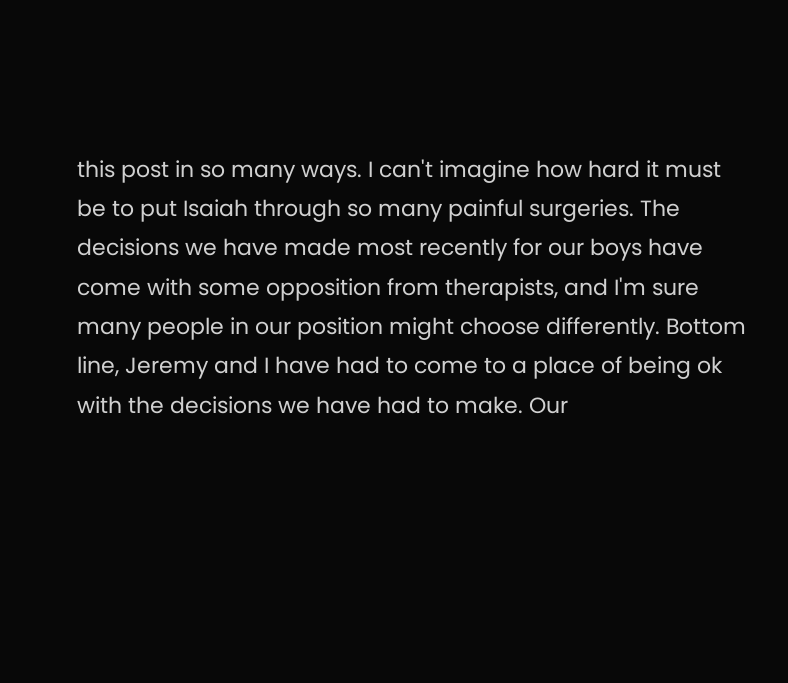this post in so many ways. I can't imagine how hard it must be to put Isaiah through so many painful surgeries. The decisions we have made most recently for our boys have come with some opposition from therapists, and I'm sure many people in our position might choose differently. Bottom line, Jeremy and I have had to come to a place of being ok with the decisions we have had to make. Our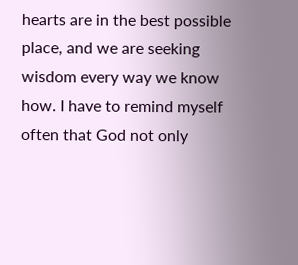hearts are in the best possible place, and we are seeking wisdom every way we know how. I have to remind myself often that God not only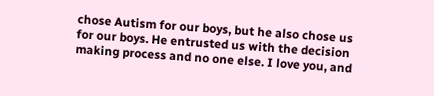chose Autism for our boys, but he also chose us for our boys. He entrusted us with the decision making process and no one else. I love you, and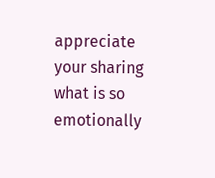appreciate your sharing what is so emotionally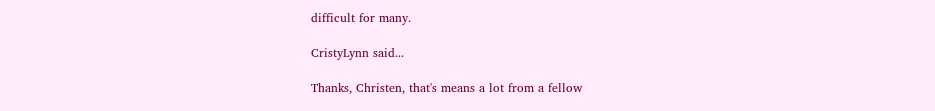difficult for many.

CristyLynn said...

Thanks, Christen, that's means a lot from a fellow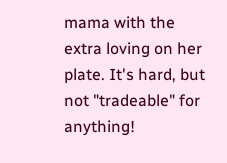mama with the extra loving on her plate. It's hard, but not "tradeable" for anything!